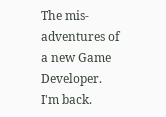The mis-adventures of a new Game Developer.
I'm back.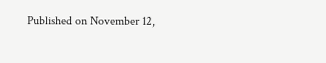Published on November 12,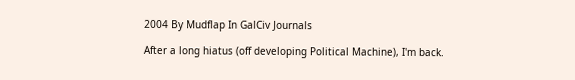2004 By Mudflap In GalCiv Journals

After a long hiatus (off developing Political Machine), I'm back.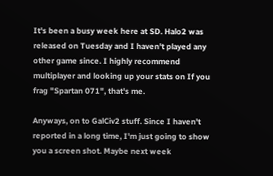It's been a busy week here at SD. Halo2 was released on Tuesday and I haven't played any other game since. I highly recommend multiplayer and looking up your stats on If you frag "Spartan 071", that's me.

Anyways, on to GalCiv2 stuff. Since I haven't reported in a long time, I'm just going to show you a screen shot. Maybe next week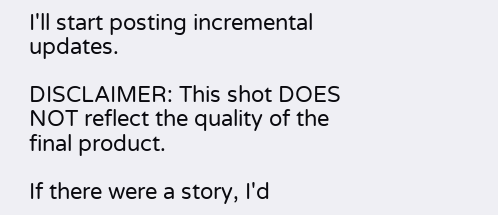I'll start posting incremental updates.

DISCLAIMER: This shot DOES NOT reflect the quality of the final product.

If there were a story, I'd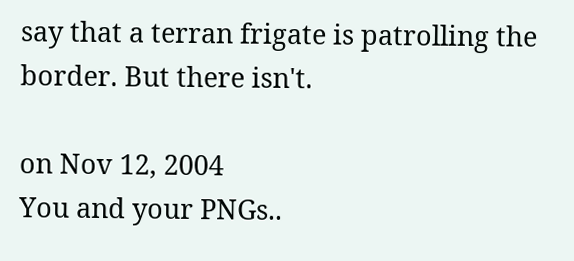say that a terran frigate is patrolling the border. But there isn't.

on Nov 12, 2004
You and your PNGs..